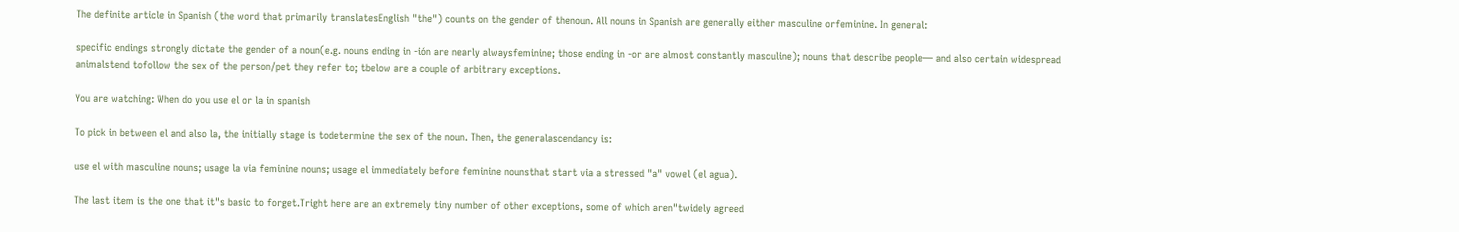The definite article in Spanish (the word that primarily translatesEnglish "the") counts on the gender of thenoun. All nouns in Spanish are generally either masculine orfeminine. In general:

specific endings strongly dictate the gender of a noun(e.g. nouns ending in -ión are nearly alwaysfeminine; those ending in -or are almost constantly masculine); nouns that describe people— and also certain widespread animalstend tofollow the sex of the person/pet they refer to; tbelow are a couple of arbitrary exceptions.

You are watching: When do you use el or la in spanish

To pick in between el and also la, the initially stage is todetermine the sex of the noun. Then, the generalascendancy is:

use el with masculine nouns; usage la via feminine nouns; usage el immediately before feminine nounsthat start via a stressed "a" vowel (el agua).

The last item is the one that it"s basic to forget.Tright here are an extremely tiny number of other exceptions, some of which aren"twidely agreed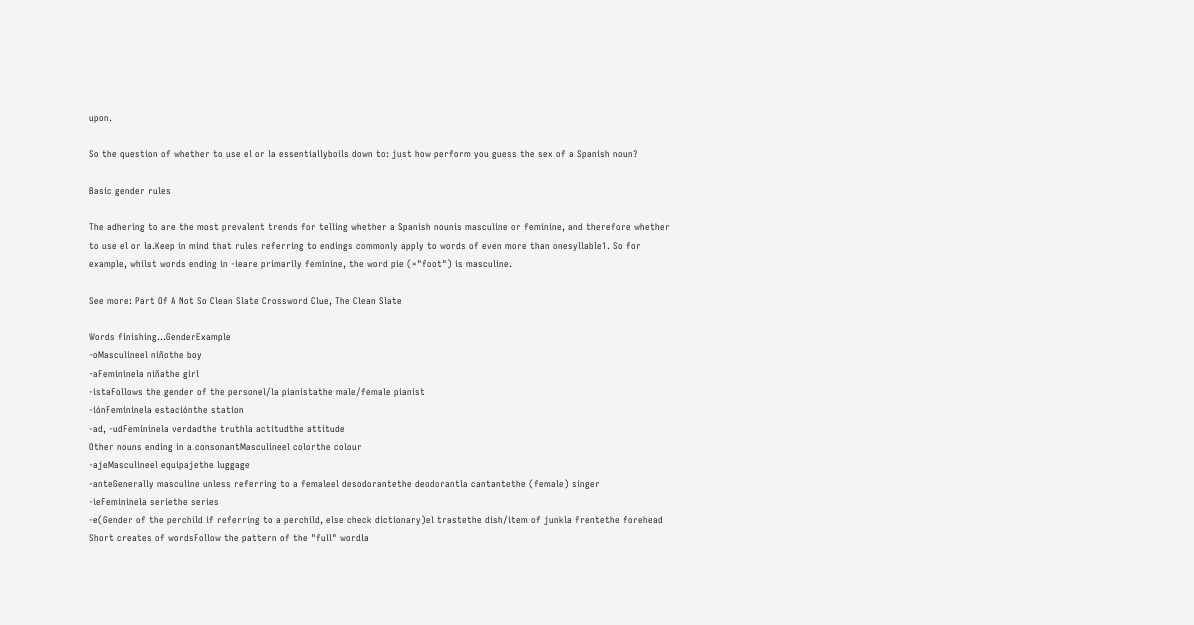upon.

So the question of whether to use el or la essentiallyboils down to: just how perform you guess the sex of a Spanish noun?

Basic gender rules

The adhering to are the most prevalent trends for telling whether a Spanish nounis masculine or feminine, and therefore whether to use el or la.Keep in mind that rules referring to endings commonly apply to words of even more than onesyllable1. So for example, whilst words ending in -ieare primarily feminine, the word pie (="foot") is masculine.

See more: Part Of A Not So Clean Slate Crossword Clue, The Clean Slate

Words finishing...GenderExample
-oMasculineel niñothe boy
-aFemininela niñathe girl
-istaFollows the gender of the personel/la pianistathe male/female pianist
-iónFemininela estaciónthe station
-ad, -udFemininela verdadthe truthla actitudthe attitude
Other nouns ending in a consonantMasculineel colorthe colour
-ajeMasculineel equipajethe luggage
-anteGenerally masculine unless referring to a femaleel desodorantethe deodorantla cantantethe (female) singer
-ieFemininela seriethe series
-e(Gender of the perchild if referring to a perchild, else check dictionary)el trastethe dish/item of junkla frentethe forehead
Short creates of wordsFollow the pattern of the "full" wordla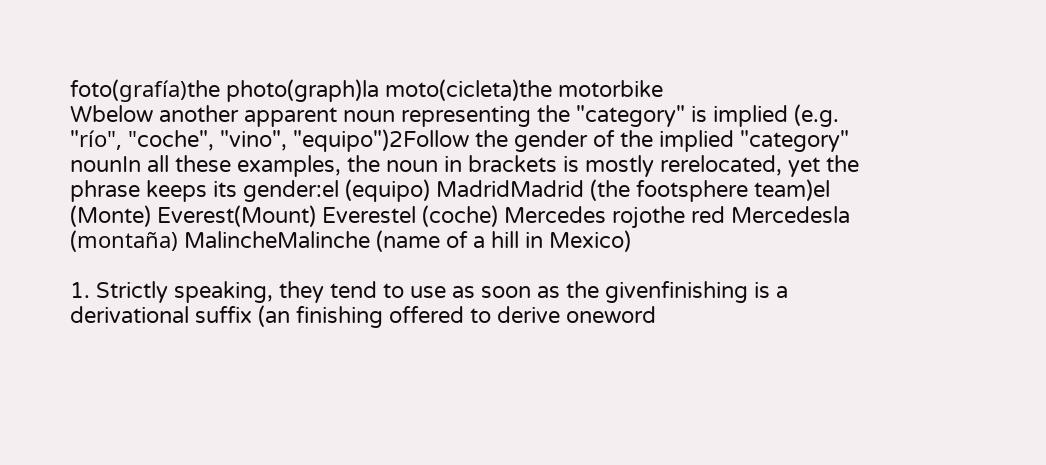foto(grafía)the photo(graph)la moto(cicleta)the motorbike
Wbelow another apparent noun representing the "category" is implied (e.g. "río", "coche", "vino", "equipo")2Follow the gender of the implied "category" nounIn all these examples, the noun in brackets is mostly rerelocated, yet the phrase keeps its gender:el (equipo) MadridMadrid (the footsphere team)el (Monte) Everest(Mount) Everestel (coche) Mercedes rojothe red Mercedesla (montaña) MalincheMalinche (name of a hill in Mexico)

1. Strictly speaking, they tend to use as soon as the givenfinishing is a derivational suffix (an finishing offered to derive oneword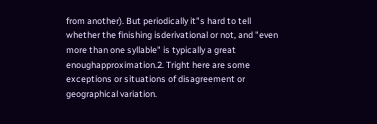from another). But periodically it"s hard to tell whether the finishing isderivational or not, and "even more than one syllable" is typically a great enoughapproximation.2. Tright here are some exceptions or situations of disagreement or geographical variation.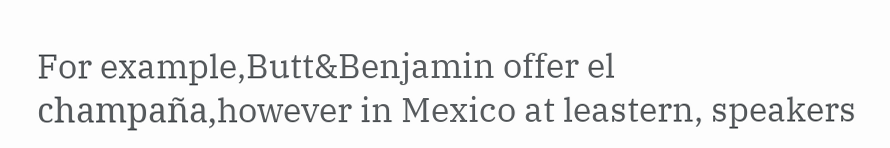For example,Butt&Benjamin offer el champaña,however in Mexico at leastern, speakers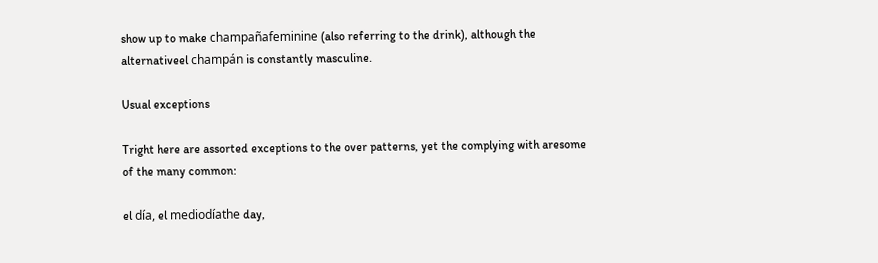show up to make champañafeminine (also referring to the drink), although the alternativeel champán is constantly masculine.

Usual exceptions

Tright here are assorted exceptions to the over patterns, yet the complying with aresome of the many common:

el día, el mediodíathe day,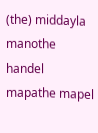(the) middayla manothe handel mapathe mapel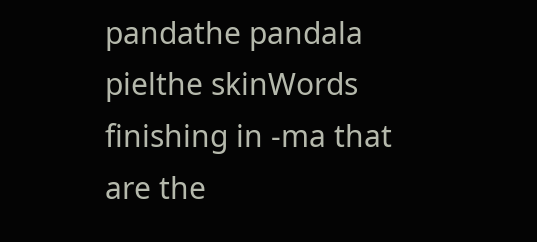pandathe pandala pielthe skinWords finishing in -ma that are the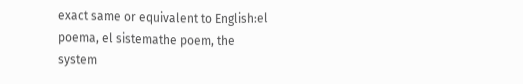exact same or equivalent to English:el poema, el sistemathe poem, the system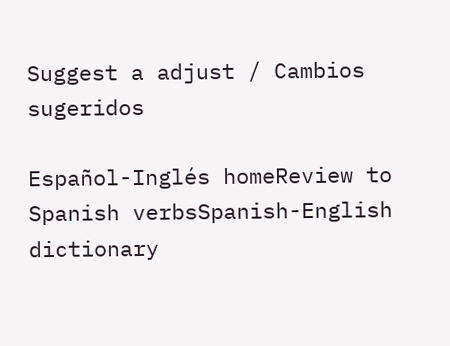Suggest a adjust / Cambios sugeridos

Español-Inglés homeReview to Spanish verbsSpanish-English dictionary